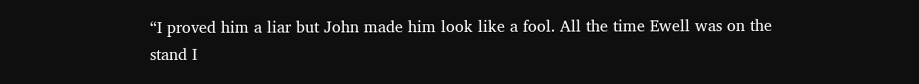“I proved him a liar but John made him look like a fool. All the time Ewell was on the stand I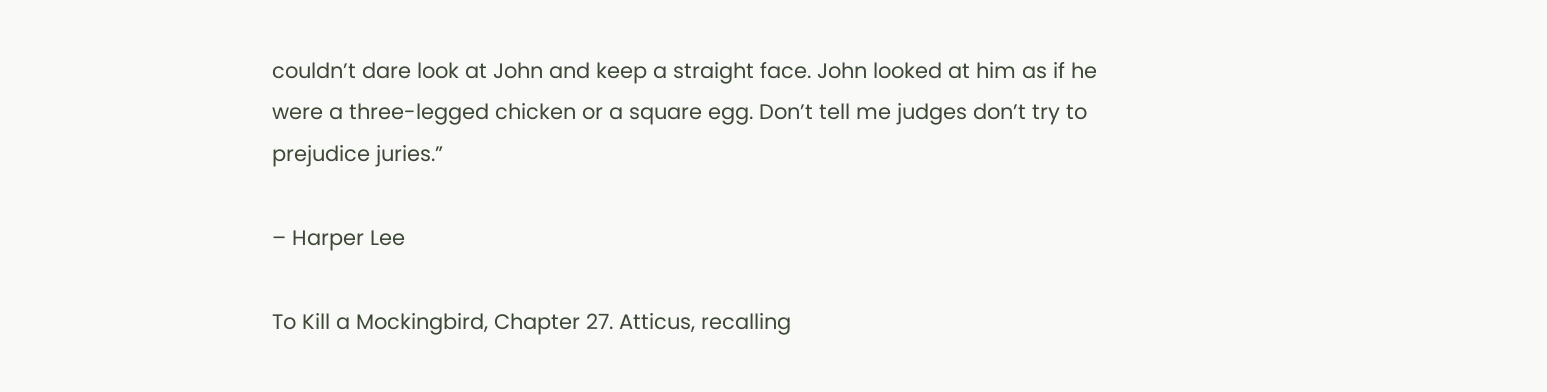couldn’t dare look at John and keep a straight face. John looked at him as if he were a three-legged chicken or a square egg. Don’t tell me judges don’t try to prejudice juries.”

– Harper Lee

To Kill a Mockingbird, Chapter 27. Atticus, recalling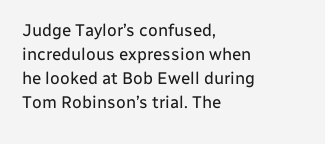Judge Taylor’s confused, incredulous expression when he looked at Bob Ewell during Tom Robinson’s trial. The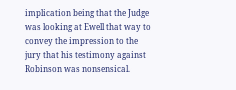implication being that the Judge was looking at Ewell that way to convey the impression to the jury that his testimony against Robinson was nonsensical.